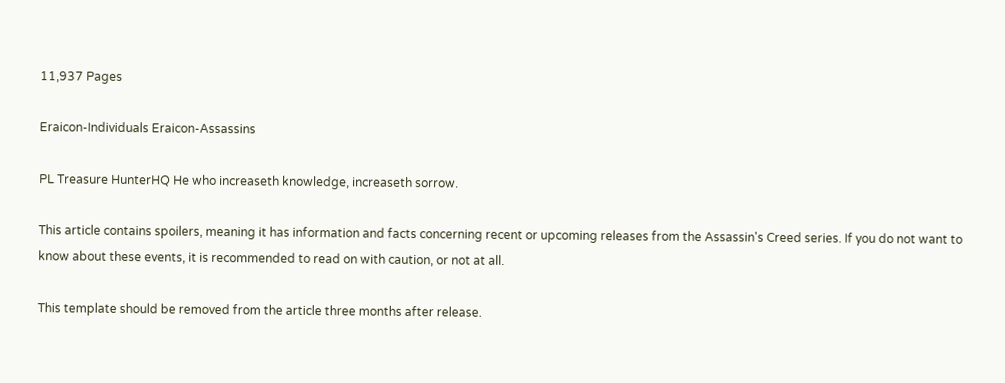11,937 Pages

Eraicon-Individuals Eraicon-Assassins

PL Treasure HunterHQ He who increaseth knowledge, increaseth sorrow.

This article contains spoilers, meaning it has information and facts concerning recent or upcoming releases from the Assassin's Creed series. If you do not want to know about these events, it is recommended to read on with caution, or not at all.

This template should be removed from the article three months after release.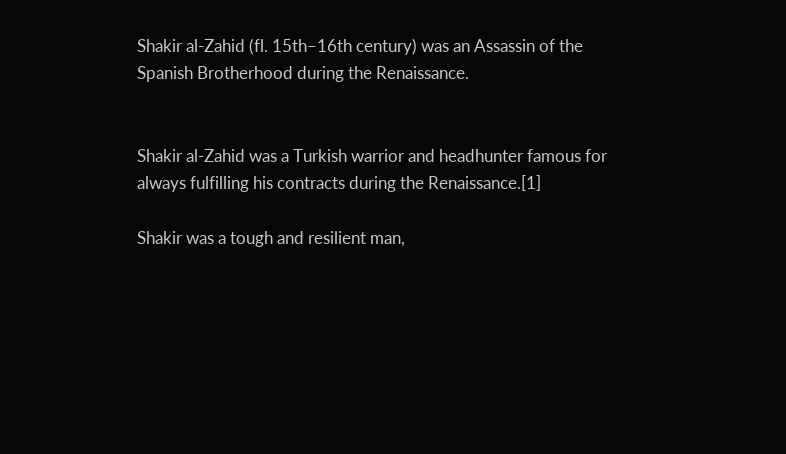Shakir al-Zahid (fl. 15th–16th century) was an Assassin of the Spanish Brotherhood during the Renaissance.


Shakir al-Zahid was a Turkish warrior and headhunter famous for always fulfilling his contracts during the Renaissance.[1]

Shakir was a tough and resilient man,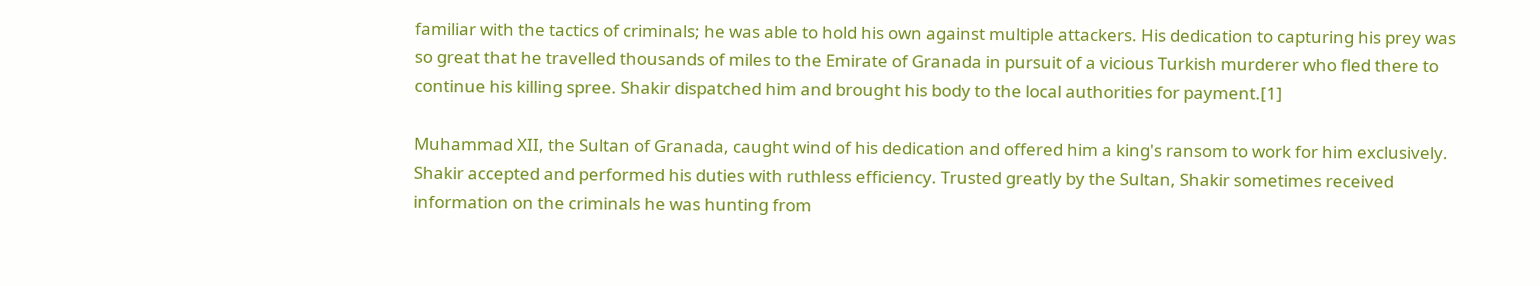familiar with the tactics of criminals; he was able to hold his own against multiple attackers. His dedication to capturing his prey was so great that he travelled thousands of miles to the Emirate of Granada in pursuit of a vicious Turkish murderer who fled there to continue his killing spree. Shakir dispatched him and brought his body to the local authorities for payment.[1]

Muhammad XII, the Sultan of Granada, caught wind of his dedication and offered him a king's ransom to work for him exclusively. Shakir accepted and performed his duties with ruthless efficiency. Trusted greatly by the Sultan, Shakir sometimes received information on the criminals he was hunting from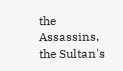the Assassins, the Sultan's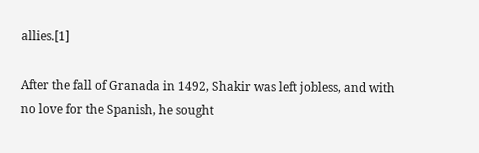allies.[1]

After the fall of Granada in 1492, Shakir was left jobless, and with no love for the Spanish, he sought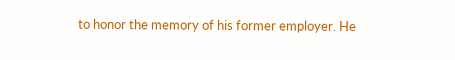to honor the memory of his former employer. He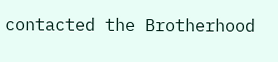contacted the Brotherhood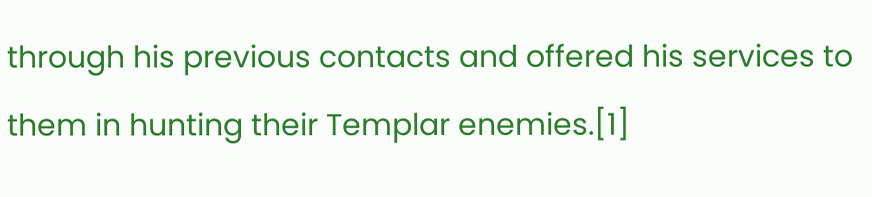through his previous contacts and offered his services to them in hunting their Templar enemies.[1]